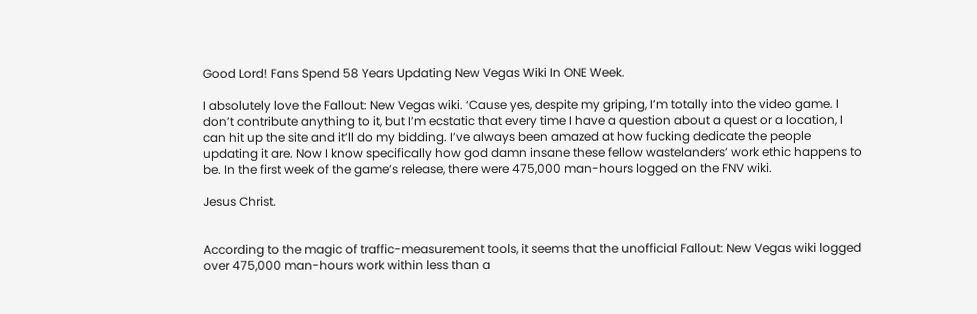Good Lord! Fans Spend 58 Years Updating New Vegas Wiki In ONE Week.

I absolutely love the Fallout: New Vegas wiki. ‘Cause yes, despite my griping, I’m totally into the video game. I don’t contribute anything to it, but I’m ecstatic that every time I have a question about a quest or a location, I can hit up the site and it’ll do my bidding. I’ve always been amazed at how fucking dedicate the people updating it are. Now I know specifically how god damn insane these fellow wastelanders’ work ethic happens to be. In the first week of the game’s release, there were 475,000 man-hours logged on the FNV wiki.

Jesus Christ.


According to the magic of traffic-measurement tools, it seems that the unofficial Fallout: New Vegas wiki logged over 475,000 man-hours work within less than a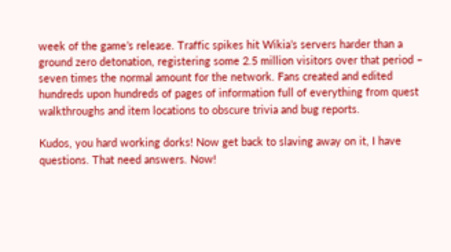week of the game’s release. Traffic spikes hit Wikia’s servers harder than a ground zero detonation, registering some 2.5 million visitors over that period – seven times the normal amount for the network. Fans created and edited hundreds upon hundreds of pages of information full of everything from quest walkthroughs and item locations to obscure trivia and bug reports.

Kudos, you hard working dorks! Now get back to slaving away on it, I have questions. That need answers. Now!